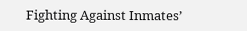Fighting Against Inmates’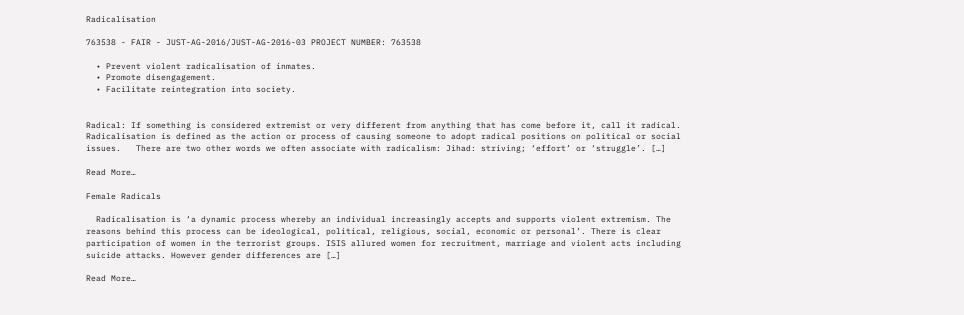Radicalisation

763538 - FAIR - JUST-AG-2016/JUST-AG-2016-03 PROJECT NUMBER: 763538

  • Prevent violent radicalisation of inmates.
  • Promote disengagement.
  • Facilitate reintegration into society.


Radical: If something is considered extremist or very different from anything that has come before it, call it radical. Radicalisation is defined as the action or process of causing someone to adopt radical positions on political or social issues.   There are two other words we often associate with radicalism: Jihad: striving; ‘effort’ or ‘struggle’. […]

Read More…

Female Radicals

  Radicalisation is ‘a dynamic process whereby an individual increasingly accepts and supports violent extremism. The reasons behind this process can be ideological, political, religious, social, economic or personal’. There is clear participation of women in the terrorist groups. ISIS allured women for recruitment, marriage and violent acts including suicide attacks. However gender differences are […]

Read More…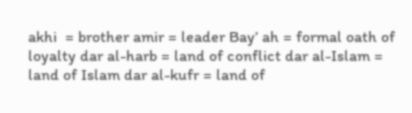akhi  = brother amir = leader Bay’ ah = formal oath of loyalty dar al-harb = land of conflict dar al-Islam = land of Islam dar al-kufr = land of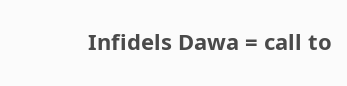Infidels Dawa = call to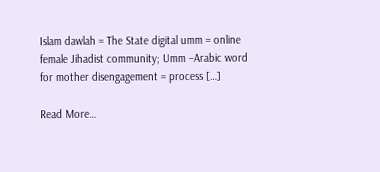Islam dawlah = The State digital umm = online female Jihadist community; Umm –Arabic word for mother disengagement = process […]

Read More…